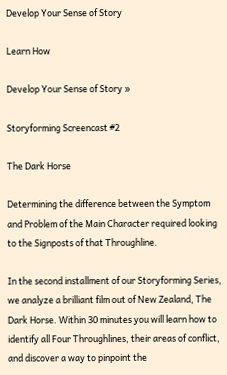Develop Your Sense of Story

Learn How

Develop Your Sense of Story »

Storyforming Screencast #2

The Dark Horse

Determining the difference between the Symptom and Problem of the Main Character required looking to the Signposts of that Throughline.

In the second installment of our Storyforming Series, we analyze a brilliant film out of New Zealand, The Dark Horse. Within 30 minutes you will learn how to identify all Four Throughlines, their areas of conflict, and discover a way to pinpoint the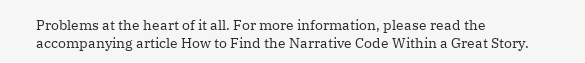Problems at the heart of it all. For more information, please read the accompanying article How to Find the Narrative Code Within a Great Story.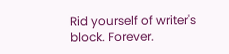Rid yourself of writer's block. Forever.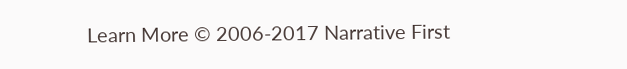Learn More © 2006-2017 Narrative First